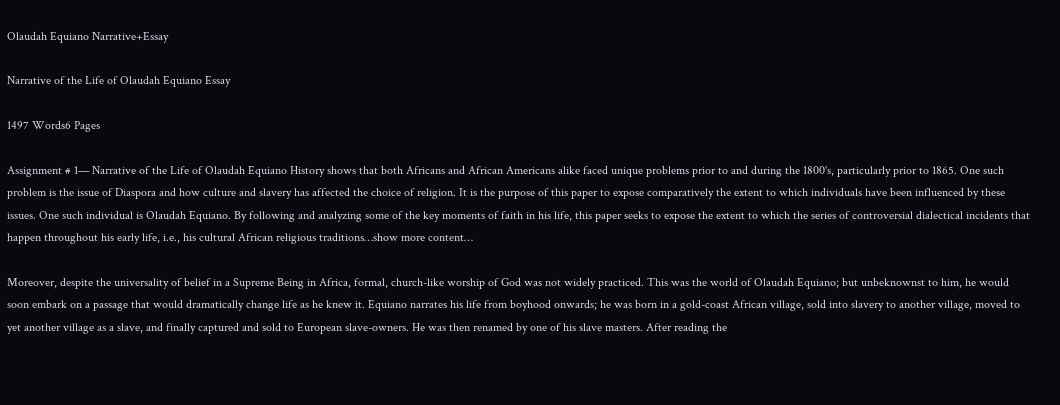Olaudah Equiano Narrative+Essay

Narrative of the Life of Olaudah Equiano Essay

1497 Words6 Pages

Assignment # 1— Narrative of the Life of Olaudah Equiano History shows that both Africans and African Americans alike faced unique problems prior to and during the 1800's, particularly prior to 1865. One such problem is the issue of Diaspora and how culture and slavery has affected the choice of religion. It is the purpose of this paper to expose comparatively the extent to which individuals have been influenced by these issues. One such individual is Olaudah Equiano. By following and analyzing some of the key moments of faith in his life, this paper seeks to expose the extent to which the series of controversial dialectical incidents that happen throughout his early life, i.e., his cultural African religious traditions…show more content…

Moreover, despite the universality of belief in a Supreme Being in Africa, formal, church-like worship of God was not widely practiced. This was the world of Olaudah Equiano; but unbeknownst to him, he would soon embark on a passage that would dramatically change life as he knew it. Equiano narrates his life from boyhood onwards; he was born in a gold-coast African village, sold into slavery to another village, moved to yet another village as a slave, and finally captured and sold to European slave-owners. He was then renamed by one of his slave masters. After reading the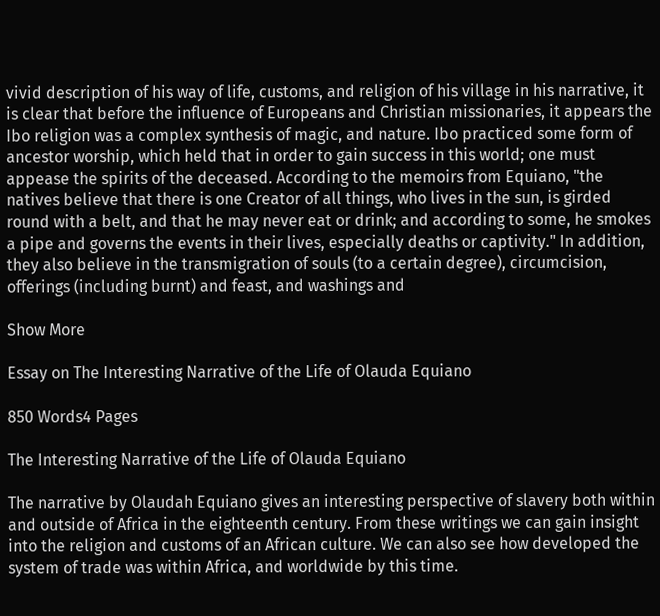vivid description of his way of life, customs, and religion of his village in his narrative, it is clear that before the influence of Europeans and Christian missionaries, it appears the Ibo religion was a complex synthesis of magic, and nature. Ibo practiced some form of ancestor worship, which held that in order to gain success in this world; one must appease the spirits of the deceased. According to the memoirs from Equiano, "the natives believe that there is one Creator of all things, who lives in the sun, is girded round with a belt, and that he may never eat or drink; and according to some, he smokes a pipe and governs the events in their lives, especially deaths or captivity." In addition, they also believe in the transmigration of souls (to a certain degree), circumcision, offerings (including burnt) and feast, and washings and

Show More

Essay on The Interesting Narrative of the Life of Olauda Equiano

850 Words4 Pages

The Interesting Narrative of the Life of Olauda Equiano

The narrative by Olaudah Equiano gives an interesting perspective of slavery both within and outside of Africa in the eighteenth century. From these writings we can gain insight into the religion and customs of an African culture. We can also see how developed the system of trade was within Africa, and worldwide by this time.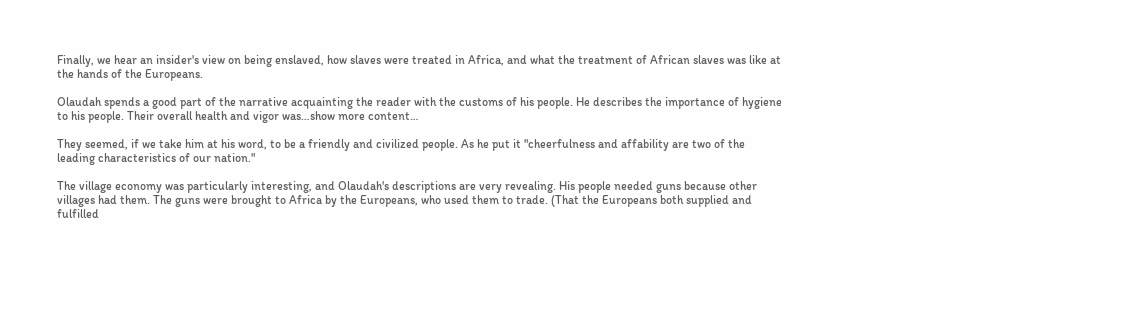Finally, we hear an insider's view on being enslaved, how slaves were treated in Africa, and what the treatment of African slaves was like at the hands of the Europeans.

Olaudah spends a good part of the narrative acquainting the reader with the customs of his people. He describes the importance of hygiene to his people. Their overall health and vigor was…show more content…

They seemed, if we take him at his word, to be a friendly and civilized people. As he put it "cheerfulness and affability are two of the leading characteristics of our nation."

The village economy was particularly interesting, and Olaudah's descriptions are very revealing. His people needed guns because other villages had them. The guns were brought to Africa by the Europeans, who used them to trade. (That the Europeans both supplied and fulfilled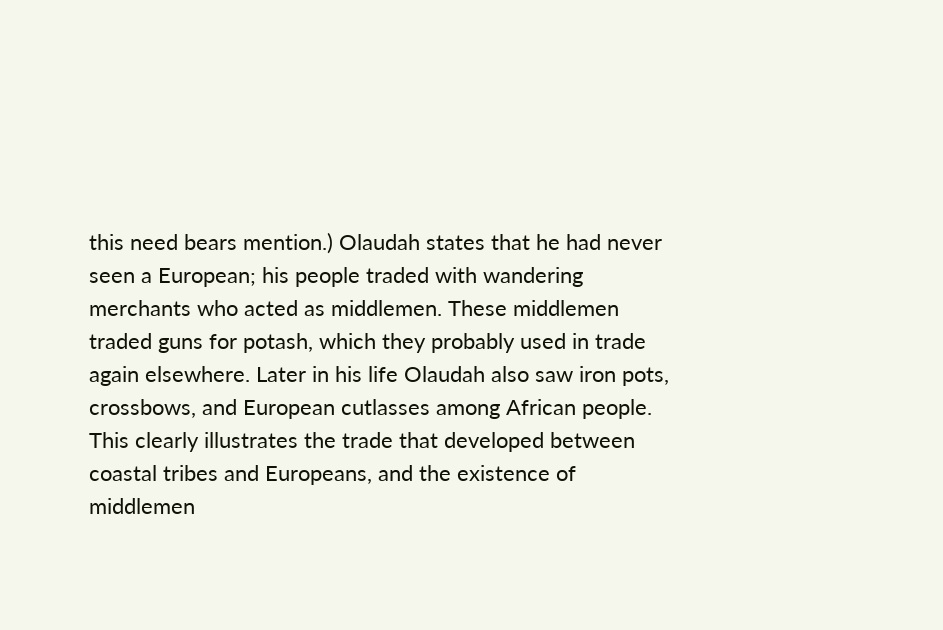this need bears mention.) Olaudah states that he had never seen a European; his people traded with wandering merchants who acted as middlemen. These middlemen traded guns for potash, which they probably used in trade again elsewhere. Later in his life Olaudah also saw iron pots, crossbows, and European cutlasses among African people. This clearly illustrates the trade that developed between coastal tribes and Europeans, and the existence of middlemen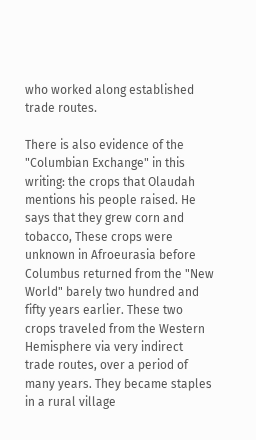who worked along established trade routes.

There is also evidence of the "Columbian Exchange" in this writing: the crops that Olaudah mentions his people raised. He says that they grew corn and tobacco, These crops were unknown in Afroeurasia before Columbus returned from the "New World" barely two hundred and fifty years earlier. These two crops traveled from the Western Hemisphere via very indirect trade routes, over a period of many years. They became staples in a rural village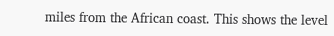miles from the African coast. This shows the level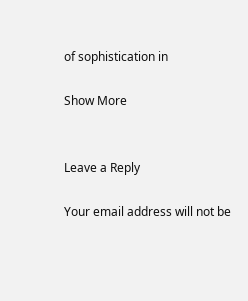of sophistication in

Show More


Leave a Reply

Your email address will not be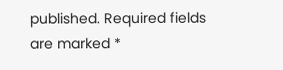published. Required fields are marked *